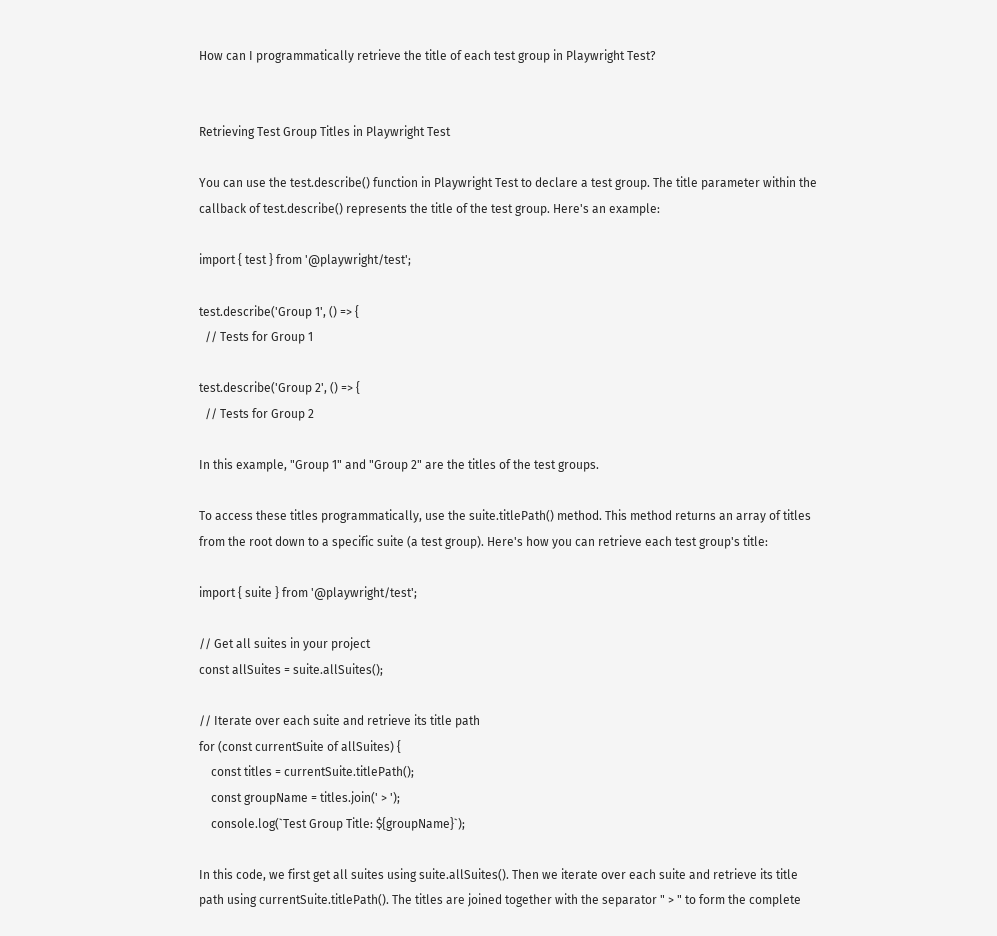How can I programmatically retrieve the title of each test group in Playwright Test?


Retrieving Test Group Titles in Playwright Test

You can use the test.describe() function in Playwright Test to declare a test group. The title parameter within the callback of test.describe() represents the title of the test group. Here's an example:

import { test } from '@playwright/test';

test.describe('Group 1', () => {
  // Tests for Group 1

test.describe('Group 2', () => {
  // Tests for Group 2

In this example, "Group 1" and "Group 2" are the titles of the test groups.

To access these titles programmatically, use the suite.titlePath() method. This method returns an array of titles from the root down to a specific suite (a test group). Here's how you can retrieve each test group's title:

import { suite } from '@playwright/test';

// Get all suites in your project
const allSuites = suite.allSuites();

// Iterate over each suite and retrieve its title path
for (const currentSuite of allSuites) {
    const titles = currentSuite.titlePath();
    const groupName = titles.join(' > ');
    console.log(`Test Group Title: ${groupName}`);

In this code, we first get all suites using suite.allSuites(). Then we iterate over each suite and retrieve its title path using currentSuite.titlePath(). The titles are joined together with the separator " > " to form the complete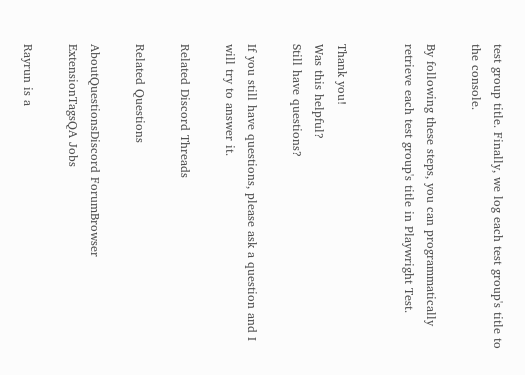test group title. Finally, we log each test group's title to the console.

By following these steps, you can programmatically retrieve each test group's title in Playwright Test.


Thank you!
Was this helpful?
Still have questions?

If you still have questions, please ask a question and I will try to answer it.

Related Discord Threads

Related Questions

AboutQuestionsDiscord ForumBrowser ExtensionTagsQA Jobs

Rayrun is a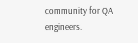community for QA engineers.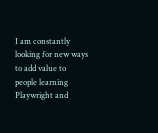I am constantly looking for new ways to add value to people learning Playwright and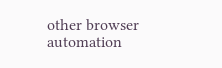other browser automation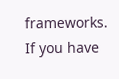frameworks. If you have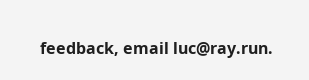feedback, email luc@ray.run.